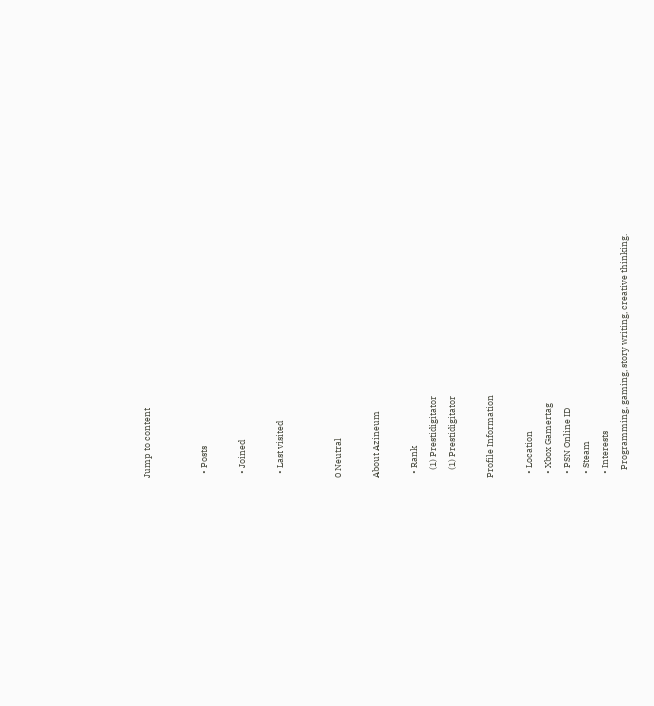Jump to content


  • Posts

  • Joined

  • Last visited


0 Neutral

About Azineum

  • Rank
    (1) Prestidigitator
    (1) Prestidigitator

Profile Information

  • Location
  • Xbox Gamertag
  • PSN Online ID
  • Steam
  • Interests
    Programming, gaming, story writing, creative thinking.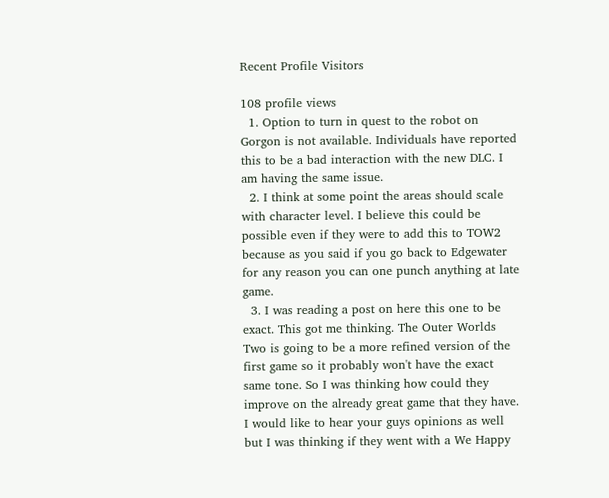Recent Profile Visitors

108 profile views
  1. Option to turn in quest to the robot on Gorgon is not available. Individuals have reported this to be a bad interaction with the new DLC. I am having the same issue.
  2. I think at some point the areas should scale with character level. I believe this could be possible even if they were to add this to TOW2 because as you said if you go back to Edgewater for any reason you can one punch anything at late game.
  3. I was reading a post on here this one to be exact. This got me thinking. The Outer Worlds Two is going to be a more refined version of the first game so it probably won't have the exact same tone. So I was thinking how could they improve on the already great game that they have. I would like to hear your guys opinions as well but I was thinking if they went with a We Happy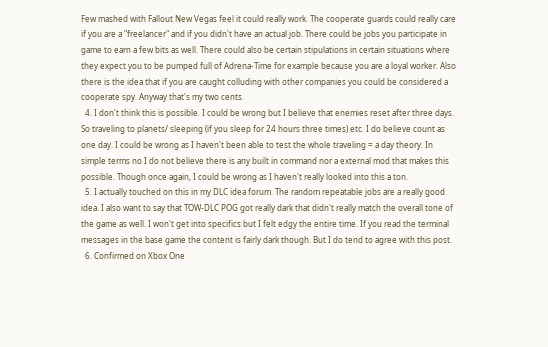Few mashed with Fallout New Vegas feel it could really work. The cooperate guards could really care if you are a "freelancer" and if you didn't have an actual job. There could be jobs you participate in game to earn a few bits as well. There could also be certain stipulations in certain situations where they expect you to be pumped full of Adrena-Time for example because you are a loyal worker. Also there is the idea that if you are caught colluding with other companies you could be considered a cooperate spy. Anyway that's my two cents.
  4. I don't think this is possible. I could be wrong but I believe that enemies reset after three days. So traveling to planets/ sleeping (if you sleep for 24 hours three times) etc. I do believe count as one day. I could be wrong as I haven't been able to test the whole traveling = a day theory. In simple terms no I do not believe there is any built in command nor a external mod that makes this possible. Though once again, I could be wrong as I haven't really looked into this a ton.
  5. I actually touched on this in my DLC idea forum. The random repeatable jobs are a really good idea. I also want to say that TOW-DLC POG got really dark that didn't really match the overall tone of the game as well. I won't get into specifics but I felt edgy the entire time. If you read the terminal messages in the base game the content is fairly dark though. But I do tend to agree with this post.
  6. Confirmed on Xbox One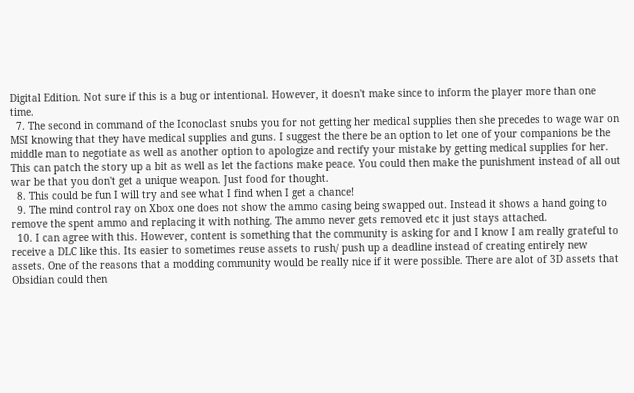Digital Edition. Not sure if this is a bug or intentional. However, it doesn't make since to inform the player more than one time.
  7. The second in command of the Iconoclast snubs you for not getting her medical supplies then she precedes to wage war on MSI knowing that they have medical supplies and guns. I suggest the there be an option to let one of your companions be the middle man to negotiate as well as another option to apologize and rectify your mistake by getting medical supplies for her. This can patch the story up a bit as well as let the factions make peace. You could then make the punishment instead of all out war be that you don't get a unique weapon. Just food for thought.
  8. This could be fun I will try and see what I find when I get a chance!
  9. The mind control ray on Xbox one does not show the ammo casing being swapped out. Instead it shows a hand going to remove the spent ammo and replacing it with nothing. The ammo never gets removed etc it just stays attached.
  10. I can agree with this. However, content is something that the community is asking for and I know I am really grateful to receive a DLC like this. Its easier to sometimes reuse assets to rush/ push up a deadline instead of creating entirely new assets. One of the reasons that a modding community would be really nice if it were possible. There are alot of 3D assets that Obsidian could then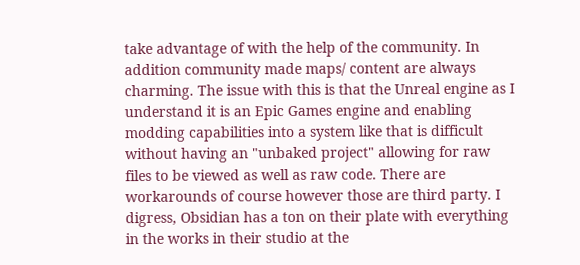take advantage of with the help of the community. In addition community made maps/ content are always charming. The issue with this is that the Unreal engine as I understand it is an Epic Games engine and enabling modding capabilities into a system like that is difficult without having an "unbaked project" allowing for raw files to be viewed as well as raw code. There are workarounds of course however those are third party. I digress, Obsidian has a ton on their plate with everything in the works in their studio at the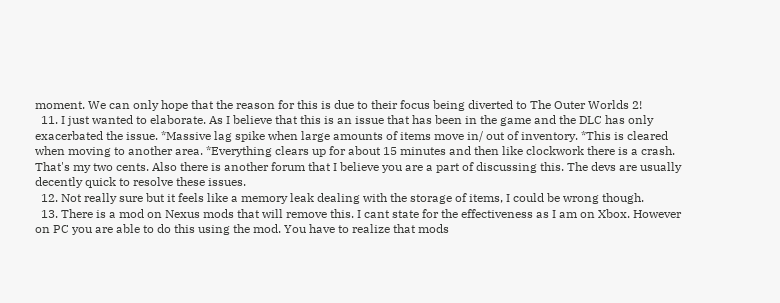moment. We can only hope that the reason for this is due to their focus being diverted to The Outer Worlds 2!
  11. I just wanted to elaborate. As I believe that this is an issue that has been in the game and the DLC has only exacerbated the issue. *Massive lag spike when large amounts of items move in/ out of inventory. *This is cleared when moving to another area. *Everything clears up for about 15 minutes and then like clockwork there is a crash. That's my two cents. Also there is another forum that I believe you are a part of discussing this. The devs are usually decently quick to resolve these issues.
  12. Not really sure but it feels like a memory leak dealing with the storage of items, I could be wrong though.
  13. There is a mod on Nexus mods that will remove this. I cant state for the effectiveness as I am on Xbox. However on PC you are able to do this using the mod. You have to realize that mods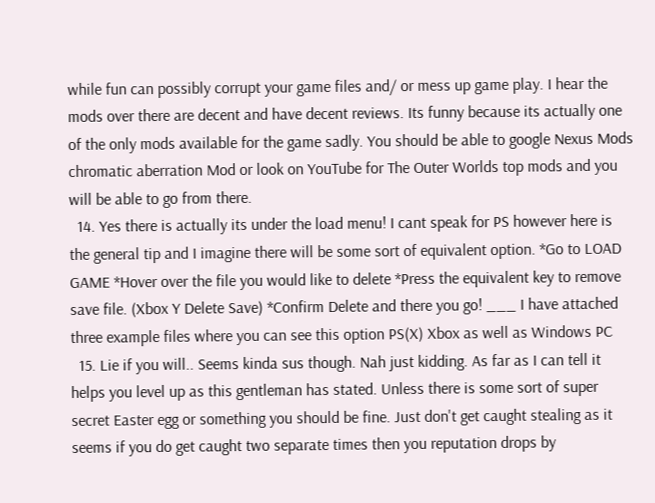while fun can possibly corrupt your game files and/ or mess up game play. I hear the mods over there are decent and have decent reviews. Its funny because its actually one of the only mods available for the game sadly. You should be able to google Nexus Mods chromatic aberration Mod or look on YouTube for The Outer Worlds top mods and you will be able to go from there.
  14. Yes there is actually its under the load menu! I cant speak for PS however here is the general tip and I imagine there will be some sort of equivalent option. *Go to LOAD GAME *Hover over the file you would like to delete *Press the equivalent key to remove save file. (Xbox Y Delete Save) *Confirm Delete and there you go! ___ I have attached three example files where you can see this option PS(X) Xbox as well as Windows PC
  15. Lie if you will.. Seems kinda sus though. Nah just kidding. As far as I can tell it helps you level up as this gentleman has stated. Unless there is some sort of super secret Easter egg or something you should be fine. Just don't get caught stealing as it seems if you do get caught two separate times then you reputation drops by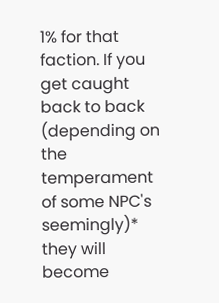1% for that faction. If you get caught back to back (depending on the temperament of some NPC's seemingly)* they will become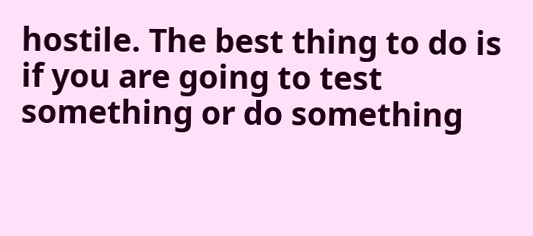hostile. The best thing to do is if you are going to test something or do something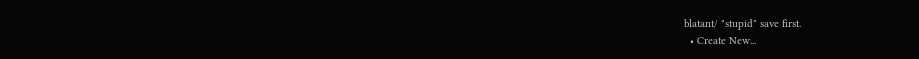blatant/ "stupid" save first.
  • Create New...